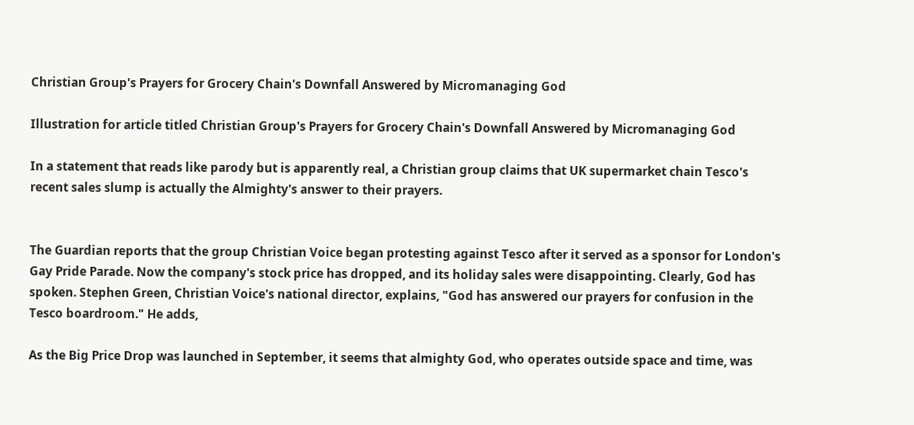Christian Group's Prayers for Grocery Chain's Downfall Answered by Micromanaging God

Illustration for article titled Christian Group's Prayers for Grocery Chain's Downfall Answered by Micromanaging God

In a statement that reads like parody but is apparently real, a Christian group claims that UK supermarket chain Tesco's recent sales slump is actually the Almighty's answer to their prayers.


The Guardian reports that the group Christian Voice began protesting against Tesco after it served as a sponsor for London's Gay Pride Parade. Now the company's stock price has dropped, and its holiday sales were disappointing. Clearly, God has spoken. Stephen Green, Christian Voice's national director, explains, "God has answered our prayers for confusion in the Tesco boardroom." He adds,

As the Big Price Drop was launched in September, it seems that almighty God, who operates outside space and time, was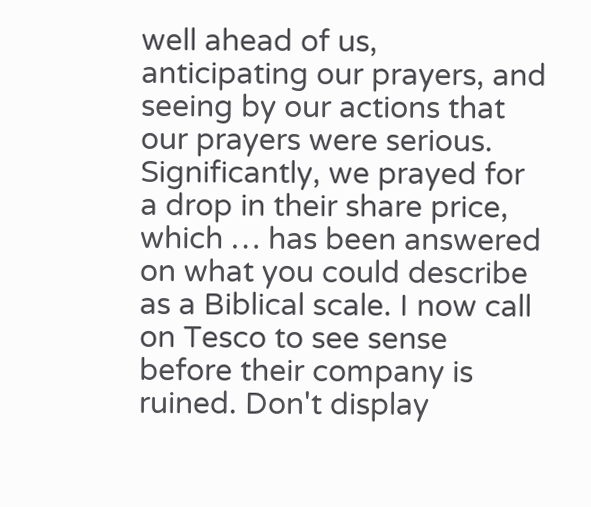well ahead of us, anticipating our prayers, and seeing by our actions that our prayers were serious. Significantly, we prayed for a drop in their share price, which … has been answered on what you could describe as a Biblical scale. I now call on Tesco to see sense before their company is ruined. Don't display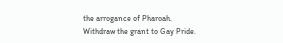the arrogance of Pharoah. Withdraw the grant to Gay Pride.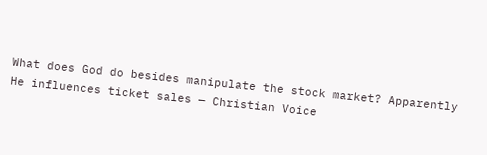What does God do besides manipulate the stock market? Apparently He influences ticket sales — Christian Voice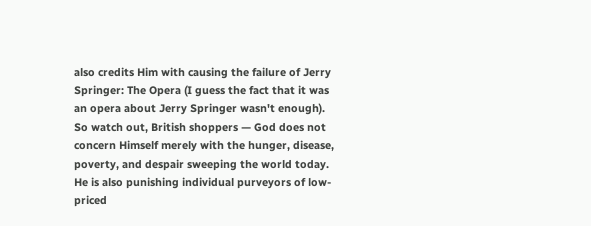also credits Him with causing the failure of Jerry Springer: The Opera (I guess the fact that it was an opera about Jerry Springer wasn't enough). So watch out, British shoppers — God does not concern Himself merely with the hunger, disease, poverty, and despair sweeping the world today. He is also punishing individual purveyors of low-priced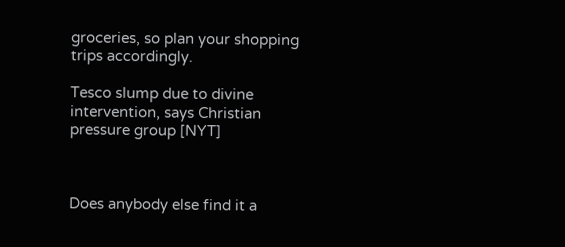groceries, so plan your shopping trips accordingly.

Tesco slump due to divine intervention, says Christian pressure group [NYT]



Does anybody else find it a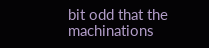bit odd that the machinations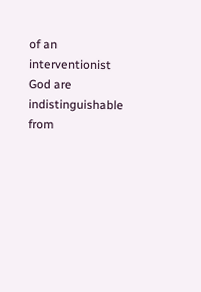of an interventionist God are indistinguishable from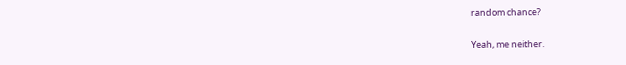random chance?

Yeah, me neither.